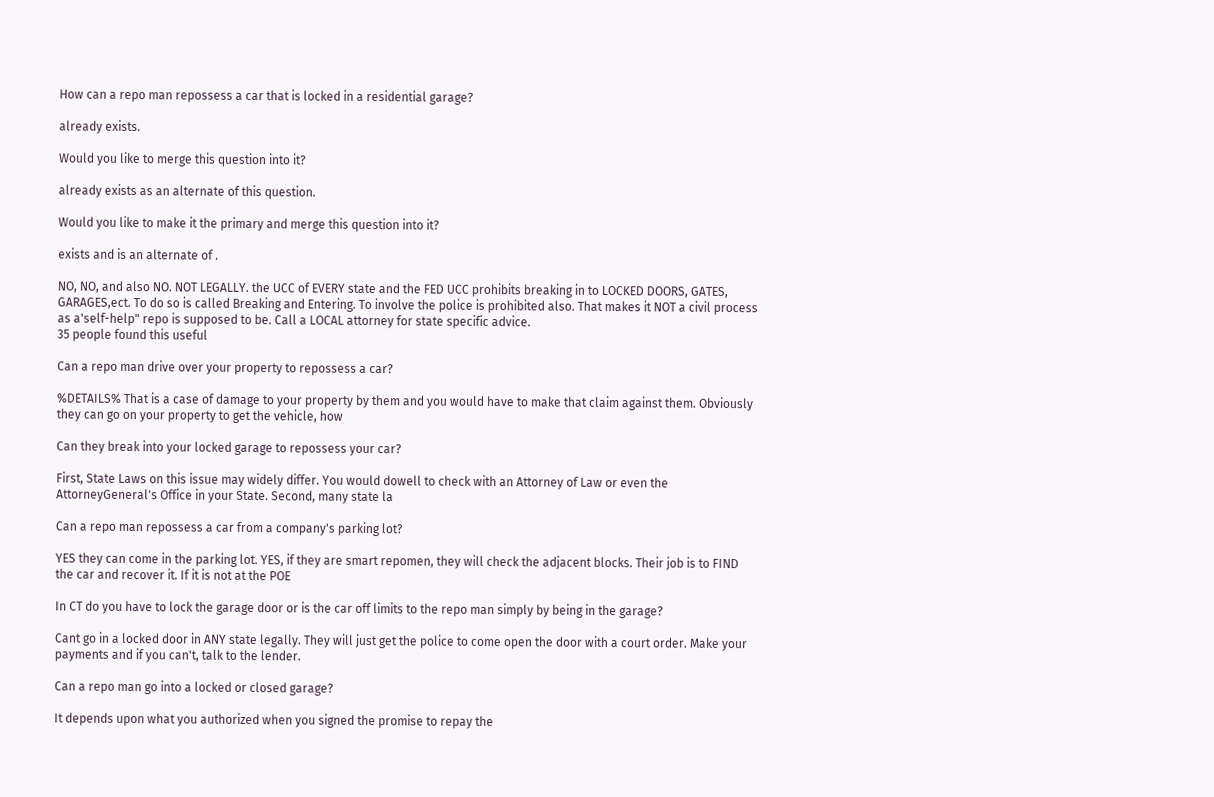How can a repo man repossess a car that is locked in a residential garage?

already exists.

Would you like to merge this question into it?

already exists as an alternate of this question.

Would you like to make it the primary and merge this question into it?

exists and is an alternate of .

NO, NO, and also NO. NOT LEGALLY. the UCC of EVERY state and the FED UCC prohibits breaking in to LOCKED DOORS, GATES, GARAGES,ect. To do so is called Breaking and Entering. To involve the police is prohibited also. That makes it NOT a civil process as a'self-help" repo is supposed to be. Call a LOCAL attorney for state specific advice.
35 people found this useful

Can a repo man drive over your property to repossess a car?

%DETAILS% That is a case of damage to your property by them and you would have to make that claim against them. Obviously they can go on your property to get the vehicle, how

Can they break into your locked garage to repossess your car?

First, State Laws on this issue may widely differ. You would dowell to check with an Attorney of Law or even the AttorneyGeneral's Office in your State. Second, many state la

Can a repo man repossess a car from a company's parking lot?

YES they can come in the parking lot. YES, if they are smart repomen, they will check the adjacent blocks. Their job is to FIND the car and recover it. If it is not at the POE

In CT do you have to lock the garage door or is the car off limits to the repo man simply by being in the garage?

Cant go in a locked door in ANY state legally. They will just get the police to come open the door with a court order. Make your payments and if you can't, talk to the lender.

Can a repo man go into a locked or closed garage?

It depends upon what you authorized when you signed the promise to repay the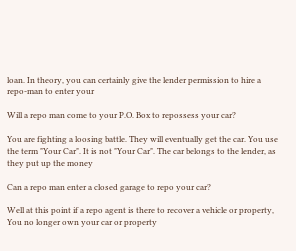loan. In theory, you can certainly give the lender permission to hire a repo-man to enter your

Will a repo man come to your P.O. Box to repossess your car?

You are fighting a loosing battle. They will eventually get the car. You use the term "Your Car". It is not "Your Car". The car belongs to the lender, as they put up the money

Can a repo man enter a closed garage to repo your car?

Well at this point if a repo agent is there to recover a vehicle or property, You no longer own your car or property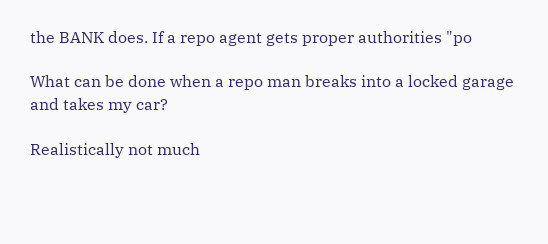the BANK does. If a repo agent gets proper authorities "po

What can be done when a repo man breaks into a locked garage and takes my car?

Realistically not much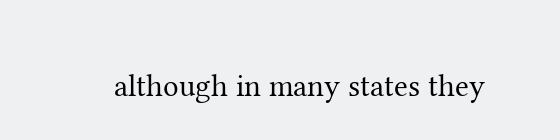although in many states they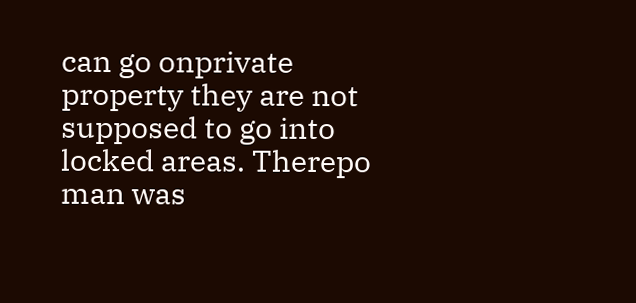can go onprivate property they are not supposed to go into locked areas. Therepo man was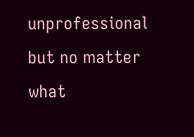unprofessional but no matter what